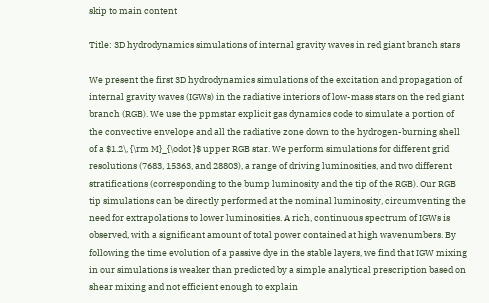skip to main content

Title: 3D hydrodynamics simulations of internal gravity waves in red giant branch stars

We present the first 3D hydrodynamics simulations of the excitation and propagation of internal gravity waves (IGWs) in the radiative interiors of low-mass stars on the red giant branch (RGB). We use the ppmstar explicit gas dynamics code to simulate a portion of the convective envelope and all the radiative zone down to the hydrogen-burning shell of a $1.2\, {\rm M}_{\odot }$ upper RGB star. We perform simulations for different grid resolutions (7683, 15363, and 28803), a range of driving luminosities, and two different stratifications (corresponding to the bump luminosity and the tip of the RGB). Our RGB tip simulations can be directly performed at the nominal luminosity, circumventing the need for extrapolations to lower luminosities. A rich, continuous spectrum of IGWs is observed, with a significant amount of total power contained at high wavenumbers. By following the time evolution of a passive dye in the stable layers, we find that IGW mixing in our simulations is weaker than predicted by a simple analytical prescription based on shear mixing and not efficient enough to explain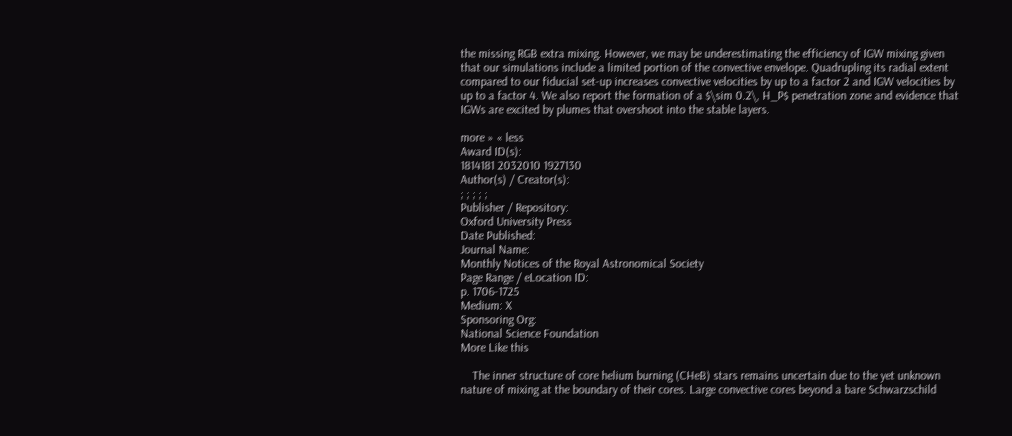the missing RGB extra mixing. However, we may be underestimating the efficiency of IGW mixing given that our simulations include a limited portion of the convective envelope. Quadrupling its radial extent compared to our fiducial set-up increases convective velocities by up to a factor 2 and IGW velocities by up to a factor 4. We also report the formation of a $\sim 0.2\, H_P$ penetration zone and evidence that IGWs are excited by plumes that overshoot into the stable layers.

more » « less
Award ID(s):
1814181 2032010 1927130
Author(s) / Creator(s):
; ; ; ; ;
Publisher / Repository:
Oxford University Press
Date Published:
Journal Name:
Monthly Notices of the Royal Astronomical Society
Page Range / eLocation ID:
p. 1706-1725
Medium: X
Sponsoring Org:
National Science Foundation
More Like this

    The inner structure of core helium burning (CHeB) stars remains uncertain due to the yet unknown nature of mixing at the boundary of their cores. Large convective cores beyond a bare Schwarzschild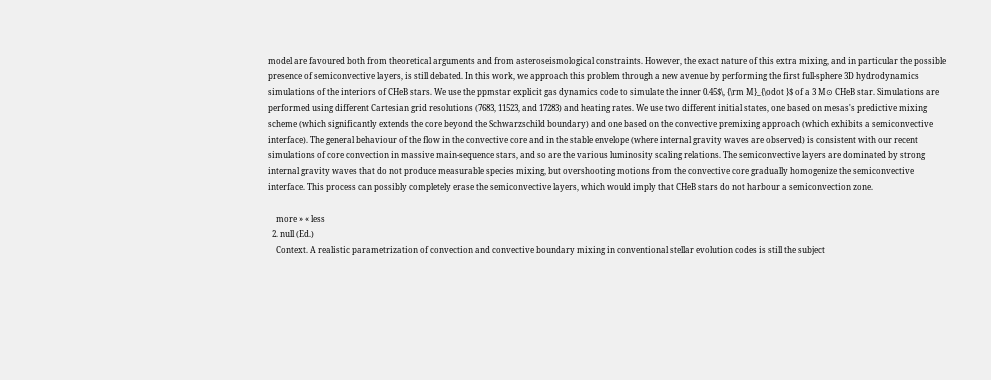model are favoured both from theoretical arguments and from asteroseismological constraints. However, the exact nature of this extra mixing, and in particular the possible presence of semiconvective layers, is still debated. In this work, we approach this problem through a new avenue by performing the first full-sphere 3D hydrodynamics simulations of the interiors of CHeB stars. We use the ppmstar explicit gas dynamics code to simulate the inner 0.45$\, {\rm M}_{\odot }$ of a 3 M⊙ CHeB star. Simulations are performed using different Cartesian grid resolutions (7683, 11523, and 17283) and heating rates. We use two different initial states, one based on mesas's predictive mixing scheme (which significantly extends the core beyond the Schwarzschild boundary) and one based on the convective premixing approach (which exhibits a semiconvective interface). The general behaviour of the flow in the convective core and in the stable envelope (where internal gravity waves are observed) is consistent with our recent simulations of core convection in massive main-sequence stars, and so are the various luminosity scaling relations. The semiconvective layers are dominated by strong internal gravity waves that do not produce measurable species mixing, but overshooting motions from the convective core gradually homogenize the semiconvective interface. This process can possibly completely erase the semiconvective layers, which would imply that CHeB stars do not harbour a semiconvection zone.

    more » « less
  2. null (Ed.)
    Context. A realistic parametrization of convection and convective boundary mixing in conventional stellar evolution codes is still the subject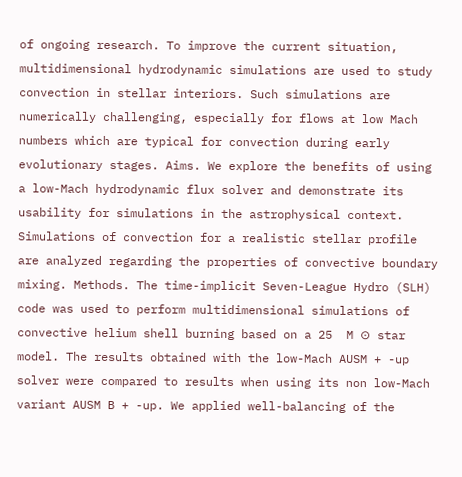of ongoing research. To improve the current situation, multidimensional hydrodynamic simulations are used to study convection in stellar interiors. Such simulations are numerically challenging, especially for flows at low Mach numbers which are typical for convection during early evolutionary stages. Aims. We explore the benefits of using a low-Mach hydrodynamic flux solver and demonstrate its usability for simulations in the astrophysical context. Simulations of convection for a realistic stellar profile are analyzed regarding the properties of convective boundary mixing. Methods. The time-implicit Seven-League Hydro (SLH) code was used to perform multidimensional simulations of convective helium shell burning based on a 25  M ⊙ star model. The results obtained with the low-Mach AUSM + -up solver were compared to results when using its non low-Mach variant AUSM B + -up. We applied well-balancing of the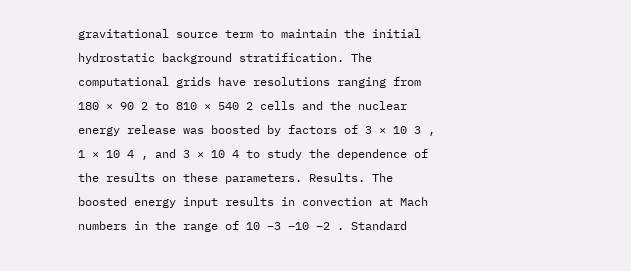gravitational source term to maintain the initial hydrostatic background stratification. The computational grids have resolutions ranging from 180 × 90 2 to 810 × 540 2 cells and the nuclear energy release was boosted by factors of 3 × 10 3 , 1 × 10 4 , and 3 × 10 4 to study the dependence of the results on these parameters. Results. The boosted energy input results in convection at Mach numbers in the range of 10 −3 –10 −2 . Standard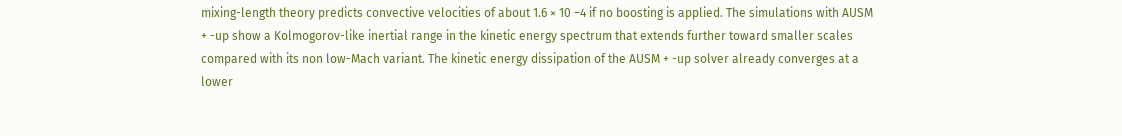mixing-length theory predicts convective velocities of about 1.6 × 10 −4 if no boosting is applied. The simulations with AUSM + -up show a Kolmogorov-like inertial range in the kinetic energy spectrum that extends further toward smaller scales compared with its non low-Mach variant. The kinetic energy dissipation of the AUSM + -up solver already converges at a lower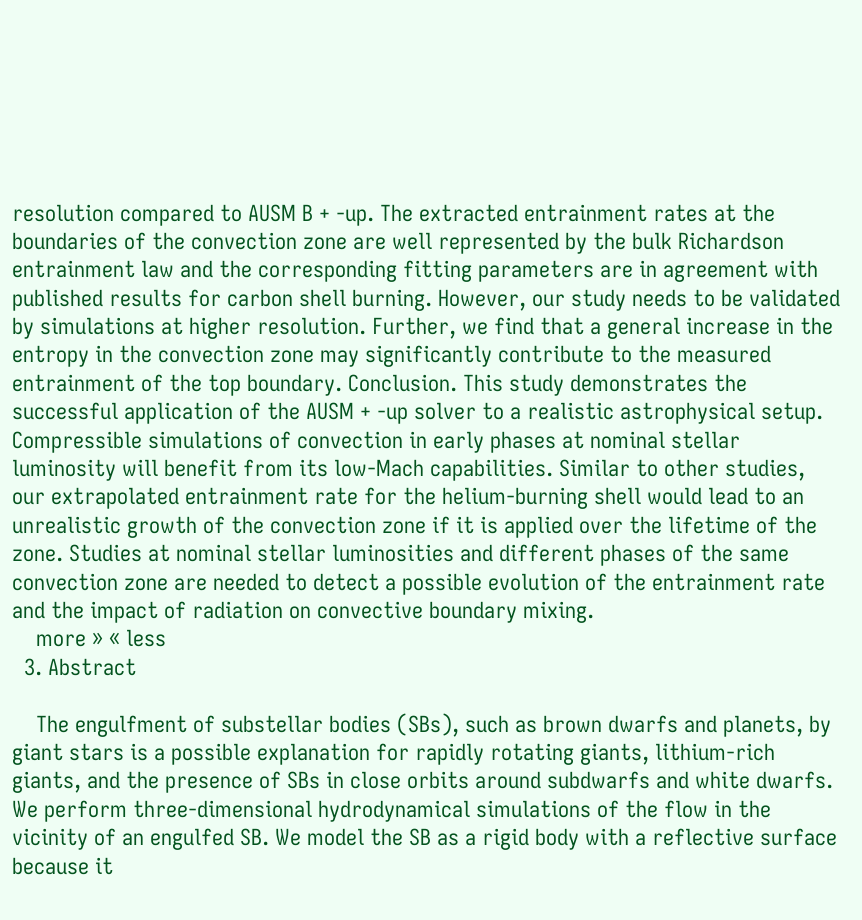resolution compared to AUSM B + -up. The extracted entrainment rates at the boundaries of the convection zone are well represented by the bulk Richardson entrainment law and the corresponding fitting parameters are in agreement with published results for carbon shell burning. However, our study needs to be validated by simulations at higher resolution. Further, we find that a general increase in the entropy in the convection zone may significantly contribute to the measured entrainment of the top boundary. Conclusion. This study demonstrates the successful application of the AUSM + -up solver to a realistic astrophysical setup. Compressible simulations of convection in early phases at nominal stellar luminosity will benefit from its low-Mach capabilities. Similar to other studies, our extrapolated entrainment rate for the helium-burning shell would lead to an unrealistic growth of the convection zone if it is applied over the lifetime of the zone. Studies at nominal stellar luminosities and different phases of the same convection zone are needed to detect a possible evolution of the entrainment rate and the impact of radiation on convective boundary mixing.
    more » « less
  3. Abstract

    The engulfment of substellar bodies (SBs), such as brown dwarfs and planets, by giant stars is a possible explanation for rapidly rotating giants, lithium-rich giants, and the presence of SBs in close orbits around subdwarfs and white dwarfs. We perform three-dimensional hydrodynamical simulations of the flow in the vicinity of an engulfed SB. We model the SB as a rigid body with a reflective surface because it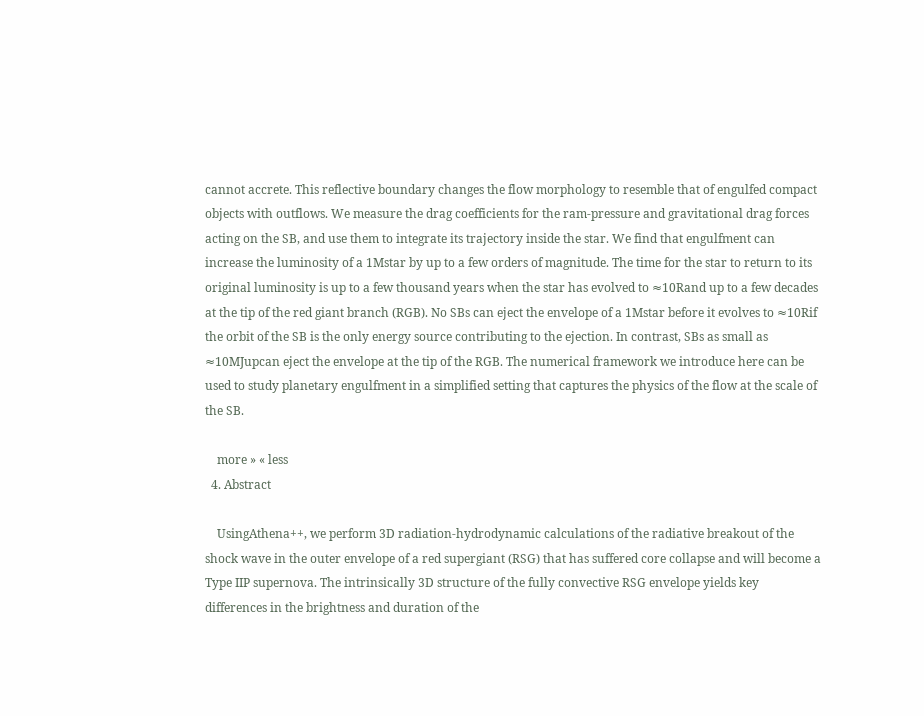cannot accrete. This reflective boundary changes the flow morphology to resemble that of engulfed compact objects with outflows. We measure the drag coefficients for the ram-pressure and gravitational drag forces acting on the SB, and use them to integrate its trajectory inside the star. We find that engulfment can increase the luminosity of a 1Mstar by up to a few orders of magnitude. The time for the star to return to its original luminosity is up to a few thousand years when the star has evolved to ≈10Rand up to a few decades at the tip of the red giant branch (RGB). No SBs can eject the envelope of a 1Mstar before it evolves to ≈10Rif the orbit of the SB is the only energy source contributing to the ejection. In contrast, SBs as small as ≈10MJupcan eject the envelope at the tip of the RGB. The numerical framework we introduce here can be used to study planetary engulfment in a simplified setting that captures the physics of the flow at the scale of the SB.

    more » « less
  4. Abstract

    UsingAthena++, we perform 3D radiation-hydrodynamic calculations of the radiative breakout of the shock wave in the outer envelope of a red supergiant (RSG) that has suffered core collapse and will become a Type IIP supernova. The intrinsically 3D structure of the fully convective RSG envelope yields key differences in the brightness and duration of the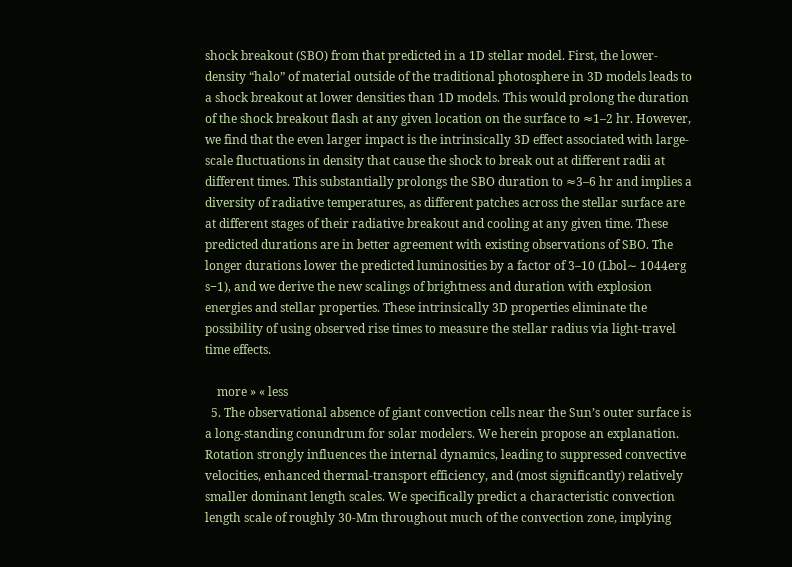shock breakout (SBO) from that predicted in a 1D stellar model. First, the lower-density “halo” of material outside of the traditional photosphere in 3D models leads to a shock breakout at lower densities than 1D models. This would prolong the duration of the shock breakout flash at any given location on the surface to ≈1–2 hr. However, we find that the even larger impact is the intrinsically 3D effect associated with large-scale fluctuations in density that cause the shock to break out at different radii at different times. This substantially prolongs the SBO duration to ≈3–6 hr and implies a diversity of radiative temperatures, as different patches across the stellar surface are at different stages of their radiative breakout and cooling at any given time. These predicted durations are in better agreement with existing observations of SBO. The longer durations lower the predicted luminosities by a factor of 3–10 (Lbol∼ 1044erg s−1), and we derive the new scalings of brightness and duration with explosion energies and stellar properties. These intrinsically 3D properties eliminate the possibility of using observed rise times to measure the stellar radius via light-travel time effects.

    more » « less
  5. The observational absence of giant convection cells near the Sun’s outer surface is a long-standing conundrum for solar modelers. We herein propose an explanation. Rotation strongly influences the internal dynamics, leading to suppressed convective velocities, enhanced thermal-transport efficiency, and (most significantly) relatively smaller dominant length scales. We specifically predict a characteristic convection length scale of roughly 30-Mm throughout much of the convection zone, implying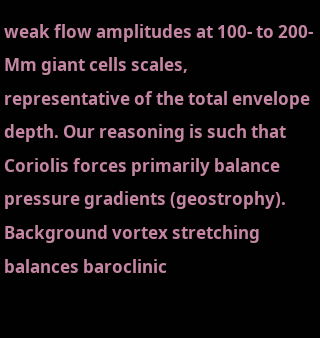weak flow amplitudes at 100- to 200-Mm giant cells scales, representative of the total envelope depth. Our reasoning is such that Coriolis forces primarily balance pressure gradients (geostrophy). Background vortex stretching balances baroclinic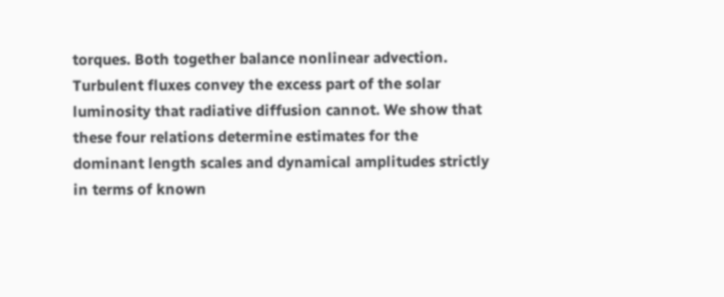torques. Both together balance nonlinear advection. Turbulent fluxes convey the excess part of the solar luminosity that radiative diffusion cannot. We show that these four relations determine estimates for the dominant length scales and dynamical amplitudes strictly in terms of known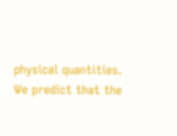physical quantities. We predict that the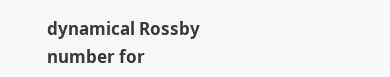dynamical Rossby number for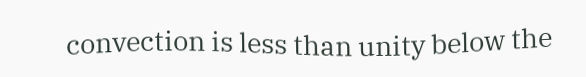convection is less than unity below the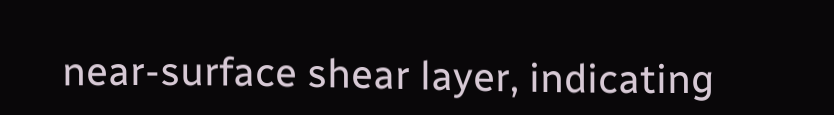near-surface shear layer, indicating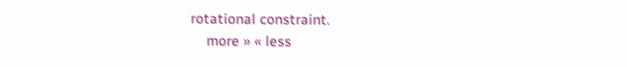rotational constraint.
    more » « less